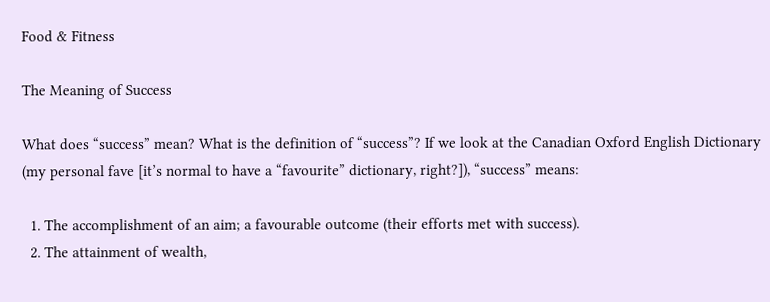Food & Fitness

The Meaning of Success

What does “success” mean? What is the definition of “success”? If we look at the Canadian Oxford English Dictionary (my personal fave [it’s normal to have a “favourite” dictionary, right?]), “success” means:

  1. The accomplishment of an aim; a favourable outcome (their efforts met with success).
  2. The attainment of wealth,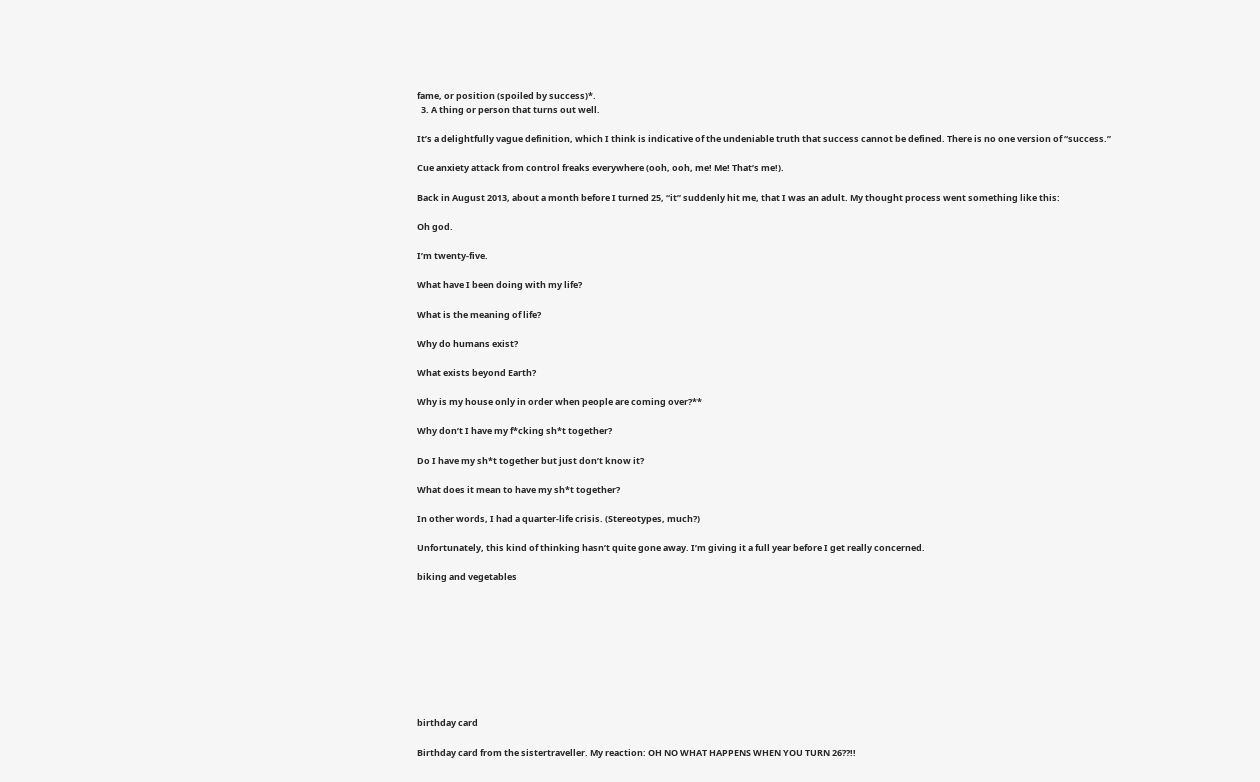fame, or position (spoiled by success)*.
  3. A thing or person that turns out well.

It’s a delightfully vague definition, which I think is indicative of the undeniable truth that success cannot be defined. There is no one version of “success.”

Cue anxiety attack from control freaks everywhere (ooh, ooh, me! Me! That’s me!).

Back in August 2013, about a month before I turned 25, “it” suddenly hit me, that I was an adult. My thought process went something like this:

Oh god.

I’m twenty-five.

What have I been doing with my life?

What is the meaning of life?

Why do humans exist?

What exists beyond Earth?

Why is my house only in order when people are coming over?**

Why don’t I have my f*cking sh*t together?

Do I have my sh*t together but just don’t know it?

What does it mean to have my sh*t together?

In other words, I had a quarter-life crisis. (Stereotypes, much?)

Unfortunately, this kind of thinking hasn’t quite gone away. I’m giving it a full year before I get really concerned.

biking and vegetables









birthday card

Birthday card from the sistertraveller. My reaction: OH NO WHAT HAPPENS WHEN YOU TURN 26??!!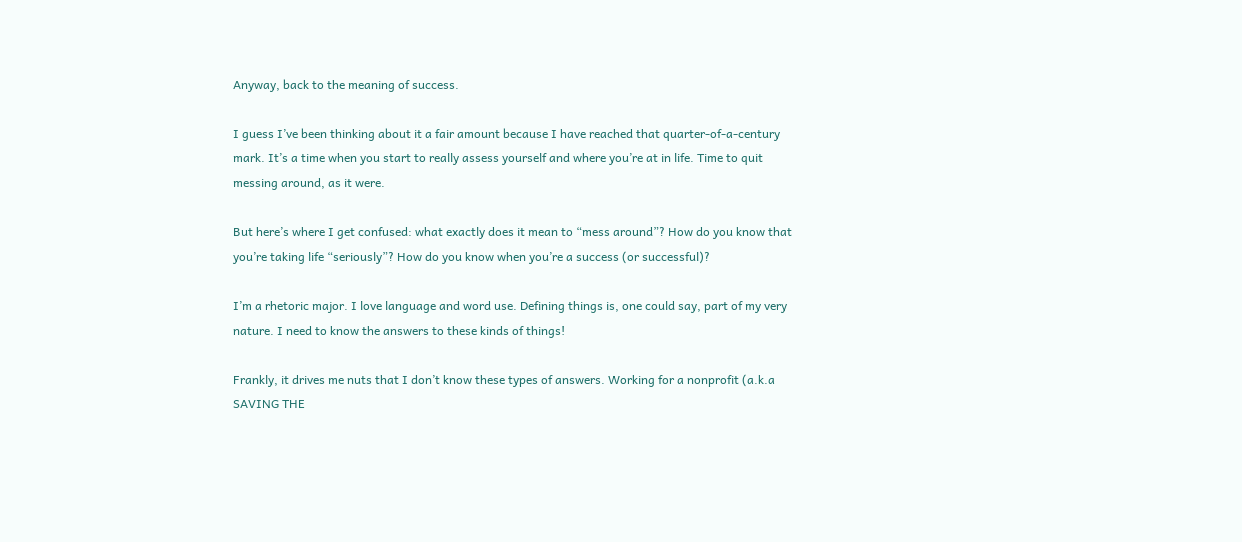Anyway, back to the meaning of success.

I guess I’ve been thinking about it a fair amount because I have reached that quarter-of-a-century mark. It’s a time when you start to really assess yourself and where you’re at in life. Time to quit messing around, as it were.

But here’s where I get confused: what exactly does it mean to “mess around”? How do you know that you’re taking life “seriously”? How do you know when you’re a success (or successful)?

I’m a rhetoric major. I love language and word use. Defining things is, one could say, part of my very nature. I need to know the answers to these kinds of things!

Frankly, it drives me nuts that I don’t know these types of answers. Working for a nonprofit (a.k.a SAVING THE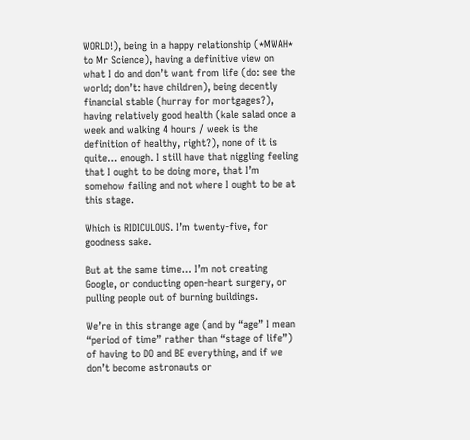WORLD!), being in a happy relationship (*MWAH* to Mr Science), having a definitive view on what I do and don’t want from life (do: see the world; don’t: have children), being decently financial stable (hurray for mortgages?), having relatively good health (kale salad once a week and walking 4 hours / week is the definition of healthy, right?), none of it is quite… enough. I still have that niggling feeling that I ought to be doing more, that I’m somehow failing and not where I ought to be at this stage.

Which is RIDICULOUS. I’m twenty-five, for goodness sake.

But at the same time… I’m not creating Google, or conducting open-heart surgery, or pulling people out of burning buildings.

We’re in this strange age (and by “age” I mean “period of time” rather than “stage of life”) of having to DO and BE everything, and if we don’t become astronauts or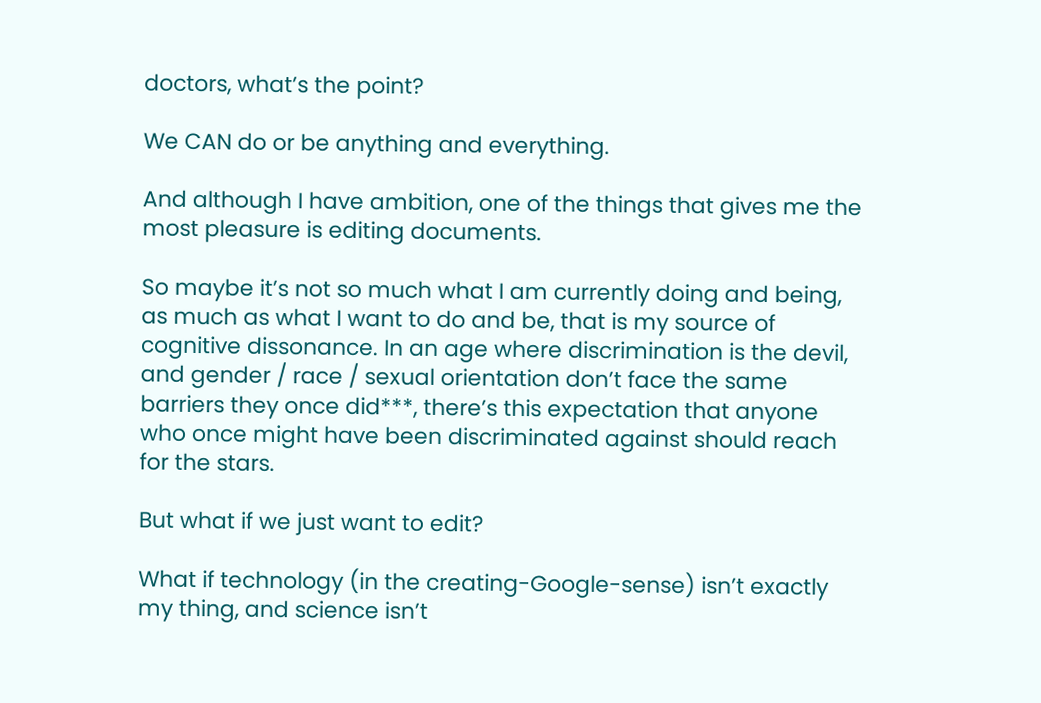doctors, what’s the point?

We CAN do or be anything and everything.

And although I have ambition, one of the things that gives me the most pleasure is editing documents.

So maybe it’s not so much what I am currently doing and being, as much as what I want to do and be, that is my source of cognitive dissonance. In an age where discrimination is the devil, and gender / race / sexual orientation don’t face the same barriers they once did***, there’s this expectation that anyone who once might have been discriminated against should reach for the stars.

But what if we just want to edit?

What if technology (in the creating-Google-sense) isn’t exactly my thing, and science isn’t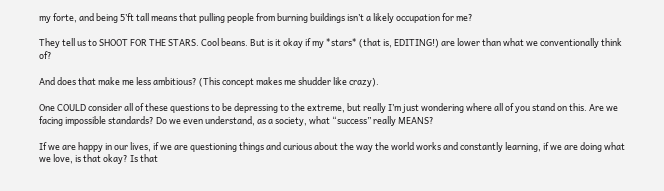my forte, and being 5’ft tall means that pulling people from burning buildings isn’t a likely occupation for me?

They tell us to SHOOT FOR THE STARS. Cool beans. But is it okay if my *stars* (that is, EDITING!) are lower than what we conventionally think of?

And does that make me less ambitious? (This concept makes me shudder like crazy).

One COULD consider all of these questions to be depressing to the extreme, but really I’m just wondering where all of you stand on this. Are we facing impossible standards? Do we even understand, as a society, what “success” really MEANS?

If we are happy in our lives, if we are questioning things and curious about the way the world works and constantly learning, if we are doing what we love, is that okay? Is that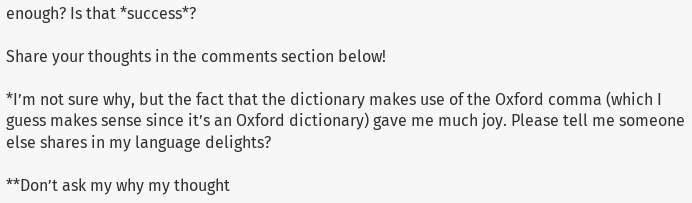enough? Is that *success*?

Share your thoughts in the comments section below!

*I’m not sure why, but the fact that the dictionary makes use of the Oxford comma (which I guess makes sense since it’s an Oxford dictionary) gave me much joy. Please tell me someone else shares in my language delights?

**Don’t ask my why my thought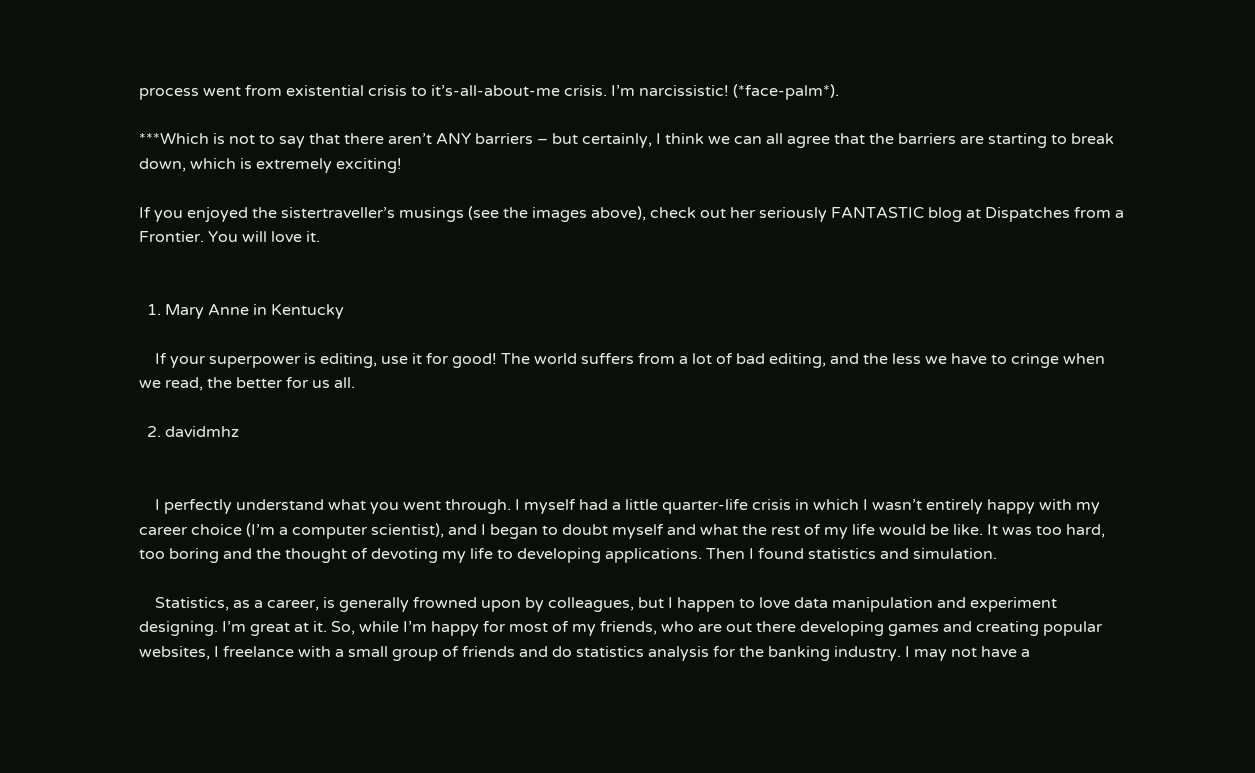process went from existential crisis to it’s-all-about-me crisis. I’m narcissistic! (*face-palm*).

***Which is not to say that there aren’t ANY barriers – but certainly, I think we can all agree that the barriers are starting to break down, which is extremely exciting!

If you enjoyed the sistertraveller’s musings (see the images above), check out her seriously FANTASTIC blog at Dispatches from a Frontier. You will love it.


  1. Mary Anne in Kentucky

    If your superpower is editing, use it for good! The world suffers from a lot of bad editing, and the less we have to cringe when we read, the better for us all.

  2. davidmhz


    I perfectly understand what you went through. I myself had a little quarter-life crisis in which I wasn’t entirely happy with my career choice (I’m a computer scientist), and I began to doubt myself and what the rest of my life would be like. It was too hard, too boring and the thought of devoting my life to developing applications. Then I found statistics and simulation.

    Statistics, as a career, is generally frowned upon by colleagues, but I happen to love data manipulation and experiment designing. I’m great at it. So, while I’m happy for most of my friends, who are out there developing games and creating popular websites, I freelance with a small group of friends and do statistics analysis for the banking industry. I may not have a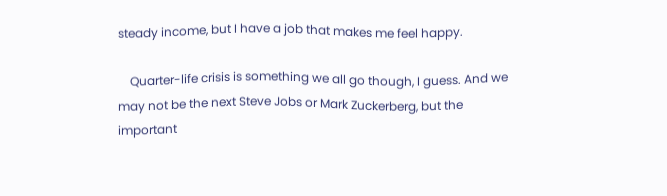steady income, but I have a job that makes me feel happy.

    Quarter-life crisis is something we all go though, I guess. And we may not be the next Steve Jobs or Mark Zuckerberg, but the important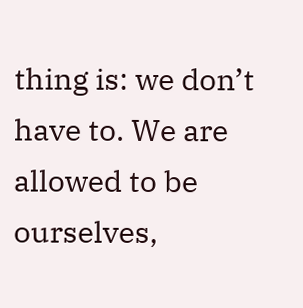thing is: we don’t have to. We are allowed to be ourselves,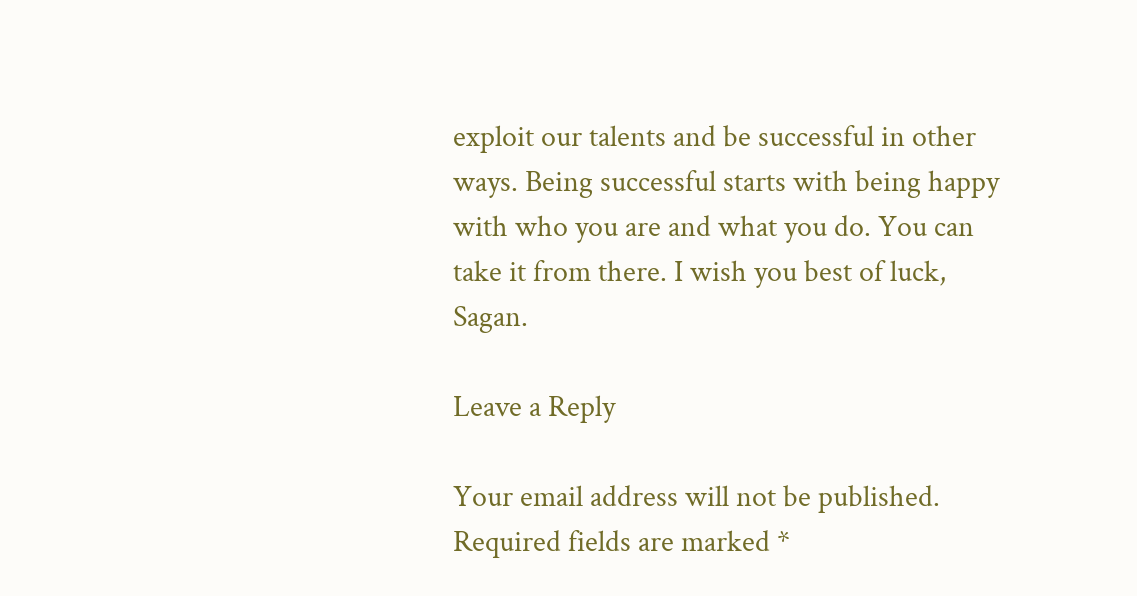exploit our talents and be successful in other ways. Being successful starts with being happy with who you are and what you do. You can take it from there. I wish you best of luck, Sagan.

Leave a Reply

Your email address will not be published. Required fields are marked *